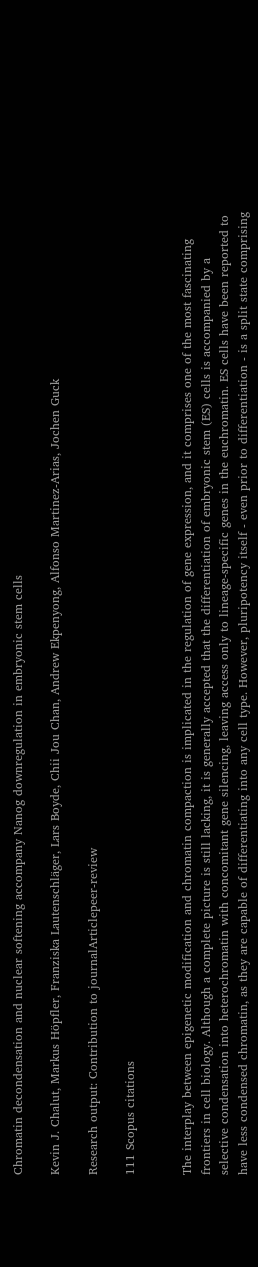Chromatin decondensation and nuclear softening accompany Nanog downregulation in embryonic stem cells

Kevin J. Chalut, Markus Höpfler, Franziska Lautenschläger, Lars Boyde, Chii Jou Chan, Andrew Ekpenyong, Alfonso Martinez-Arias, Jochen Guck

Research output: Contribution to journalArticlepeer-review

111 Scopus citations


The interplay between epigenetic modification and chromatin compaction is implicated in the regulation of gene expression, and it comprises one of the most fascinating frontiers in cell biology. Although a complete picture is still lacking, it is generally accepted that the differentiation of embryonic stem (ES) cells is accompanied by a selective condensation into heterochromatin with concomitant gene silencing, leaving access only to lineage-specific genes in the euchromatin. ES cells have been reported to have less condensed chromatin, as they are capable of differentiating into any cell type. However, pluripotency itself - even prior to differentiation - is a split state comprising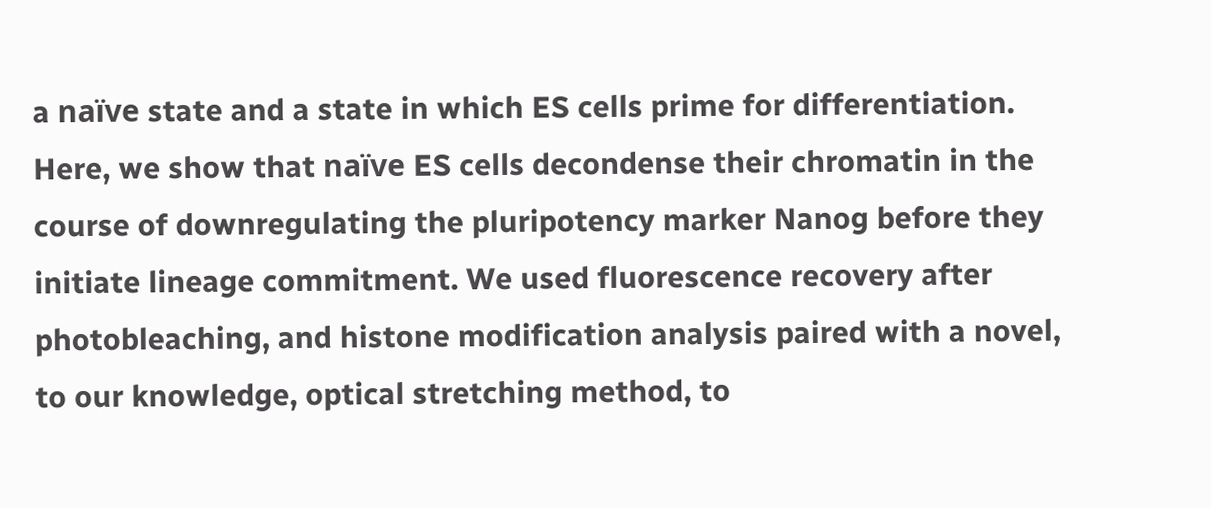a naïve state and a state in which ES cells prime for differentiation. Here, we show that naïve ES cells decondense their chromatin in the course of downregulating the pluripotency marker Nanog before they initiate lineage commitment. We used fluorescence recovery after photobleaching, and histone modification analysis paired with a novel, to our knowledge, optical stretching method, to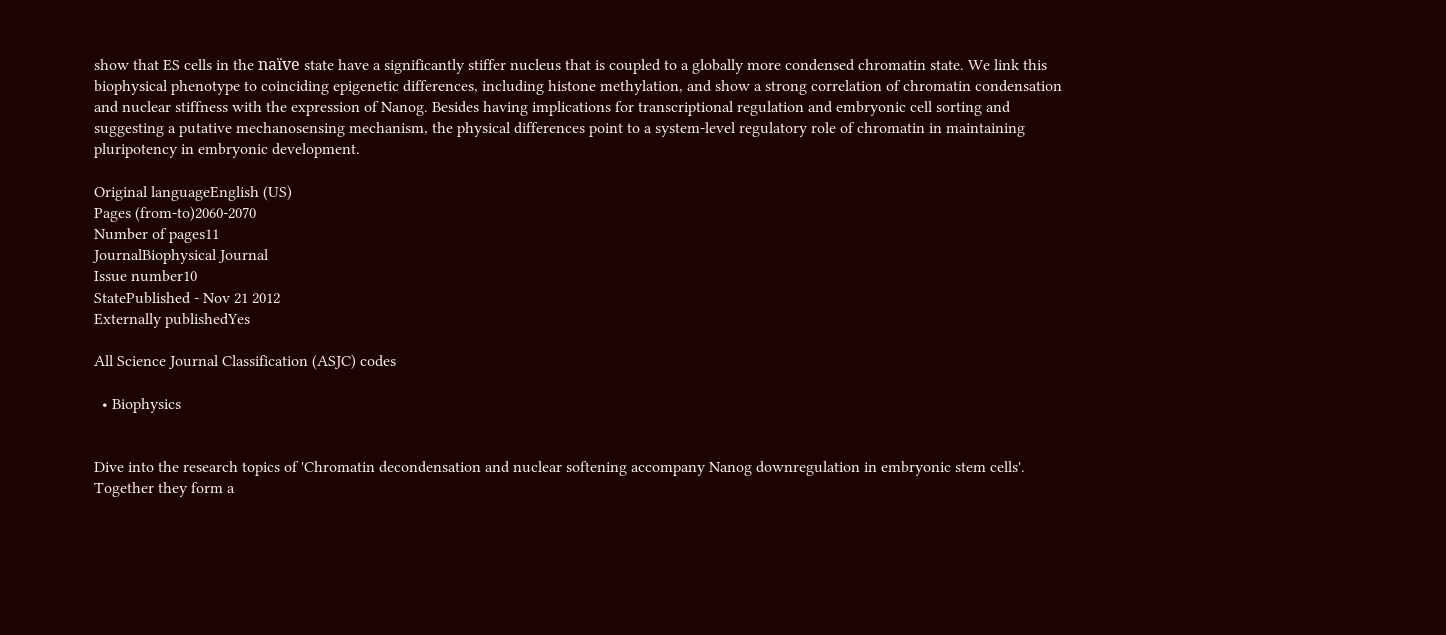show that ES cells in the naïve state have a significantly stiffer nucleus that is coupled to a globally more condensed chromatin state. We link this biophysical phenotype to coinciding epigenetic differences, including histone methylation, and show a strong correlation of chromatin condensation and nuclear stiffness with the expression of Nanog. Besides having implications for transcriptional regulation and embryonic cell sorting and suggesting a putative mechanosensing mechanism, the physical differences point to a system-level regulatory role of chromatin in maintaining pluripotency in embryonic development.

Original languageEnglish (US)
Pages (from-to)2060-2070
Number of pages11
JournalBiophysical Journal
Issue number10
StatePublished - Nov 21 2012
Externally publishedYes

All Science Journal Classification (ASJC) codes

  • Biophysics


Dive into the research topics of 'Chromatin decondensation and nuclear softening accompany Nanog downregulation in embryonic stem cells'. Together they form a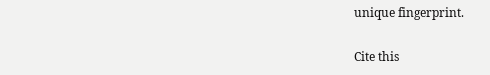unique fingerprint.

Cite this